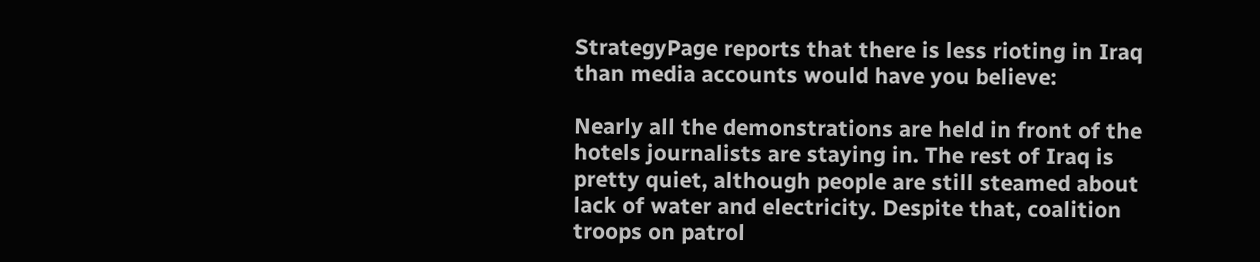StrategyPage reports that there is less rioting in Iraq than media accounts would have you believe:

Nearly all the demonstrations are held in front of the hotels journalists are staying in. The rest of Iraq is pretty quiet, although people are still steamed about lack of water and electricity. Despite that, coalition troops on patrol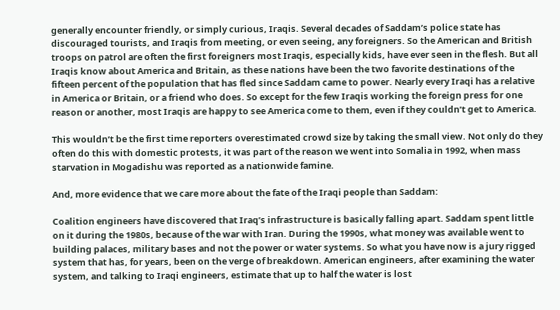generally encounter friendly, or simply curious, Iraqis. Several decades of Saddam’s police state has discouraged tourists, and Iraqis from meeting, or even seeing, any foreigners. So the American and British troops on patrol are often the first foreigners most Iraqis, especially kids, have ever seen in the flesh. But all Iraqis know about America and Britain, as these nations have been the two favorite destinations of the fifteen percent of the population that has fled since Saddam came to power. Nearly every Iraqi has a relative in America or Britain, or a friend who does. So except for the few Iraqis working the foreign press for one reason or another, most Iraqis are happy to see America come to them, even if they couldn’t get to America.

This wouldn’t be the first time reporters overestimated crowd size by taking the small view. Not only do they often do this with domestic protests, it was part of the reason we went into Somalia in 1992, when mass starvation in Mogadishu was reported as a nationwide famine.

And, more evidence that we care more about the fate of the Iraqi people than Saddam:

Coalition engineers have discovered that Iraq’s infrastructure is basically falling apart. Saddam spent little on it during the 1980s, because of the war with Iran. During the 1990s, what money was available went to building palaces, military bases and not the power or water systems. So what you have now is a jury rigged system that has, for years, been on the verge of breakdown. American engineers, after examining the water system, and talking to Iraqi engineers, estimate that up to half the water is lost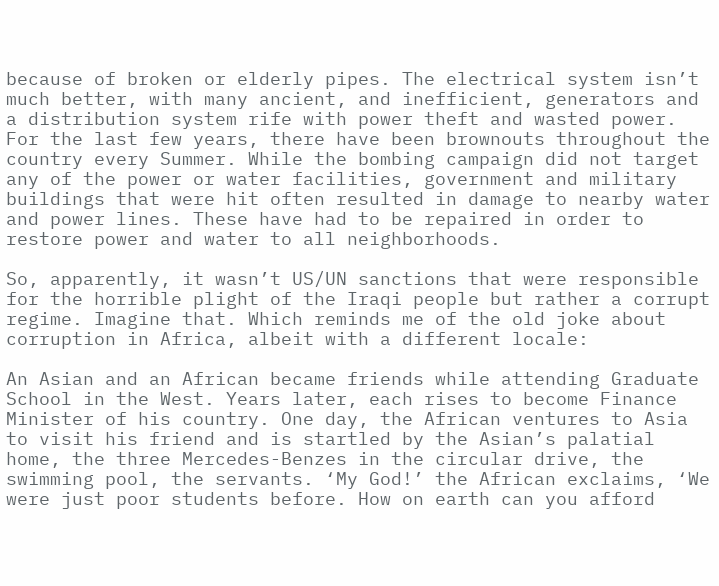because of broken or elderly pipes. The electrical system isn’t much better, with many ancient, and inefficient, generators and a distribution system rife with power theft and wasted power. For the last few years, there have been brownouts throughout the country every Summer. While the bombing campaign did not target any of the power or water facilities, government and military buildings that were hit often resulted in damage to nearby water and power lines. These have had to be repaired in order to restore power and water to all neighborhoods.

So, apparently, it wasn’t US/UN sanctions that were responsible for the horrible plight of the Iraqi people but rather a corrupt regime. Imagine that. Which reminds me of the old joke about corruption in Africa, albeit with a different locale:

An Asian and an African became friends while attending Graduate School in the West. Years later, each rises to become Finance Minister of his country. One day, the African ventures to Asia to visit his friend and is startled by the Asian’s palatial home, the three Mercedes-Benzes in the circular drive, the swimming pool, the servants. ‘My God!’ the African exclaims, ‘We were just poor students before. How on earth can you afford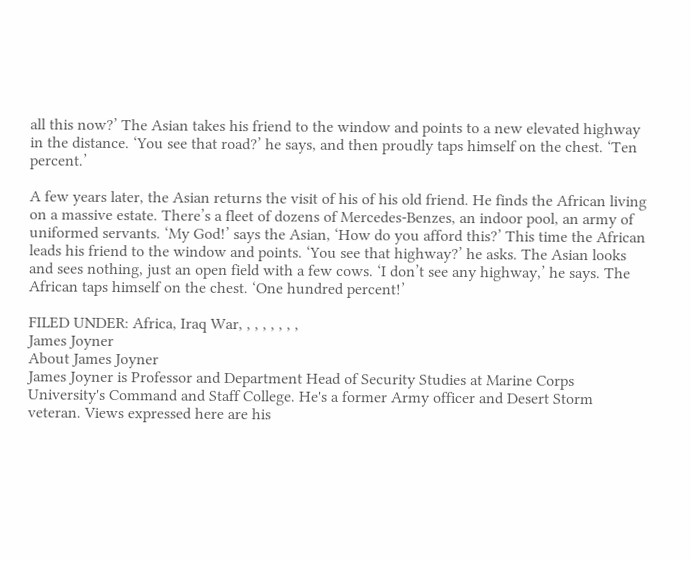all this now?’ The Asian takes his friend to the window and points to a new elevated highway in the distance. ‘You see that road?’ he says, and then proudly taps himself on the chest. ‘Ten percent.’

A few years later, the Asian returns the visit of his of his old friend. He finds the African living on a massive estate. There’s a fleet of dozens of Mercedes-Benzes, an indoor pool, an army of uniformed servants. ‘My God!’ says the Asian, ‘How do you afford this?’ This time the African leads his friend to the window and points. ‘You see that highway?’ he asks. The Asian looks and sees nothing, just an open field with a few cows. ‘I don’t see any highway,’ he says. The African taps himself on the chest. ‘One hundred percent!’

FILED UNDER: Africa, Iraq War, , , , , , , ,
James Joyner
About James Joyner
James Joyner is Professor and Department Head of Security Studies at Marine Corps University's Command and Staff College. He's a former Army officer and Desert Storm veteran. Views expressed here are his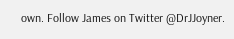own. Follow James on Twitter @DrJJoyner.